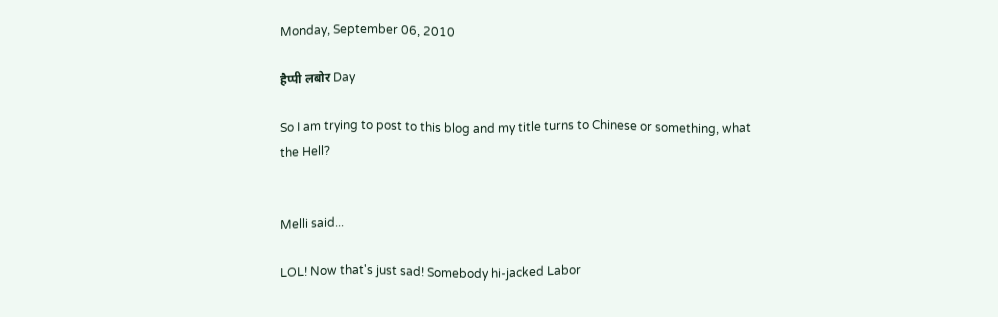Monday, September 06, 2010

हैप्पी लबोर Day

So I am trying to post to this blog and my title turns to Chinese or something, what the Hell?


Melli said...

LOL! Now that's just sad! Somebody hi-jacked Labor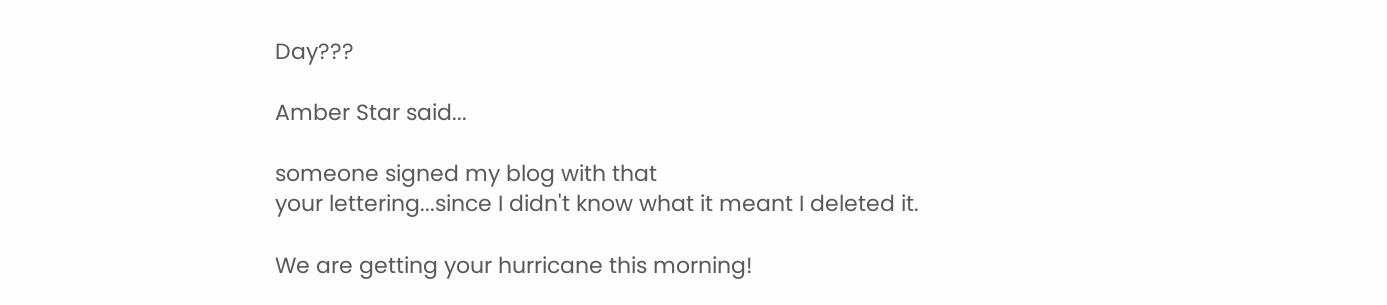Day???

Amber Star said...

someone signed my blog with that
your lettering...since I didn't know what it meant I deleted it.

We are getting your hurricane this morning!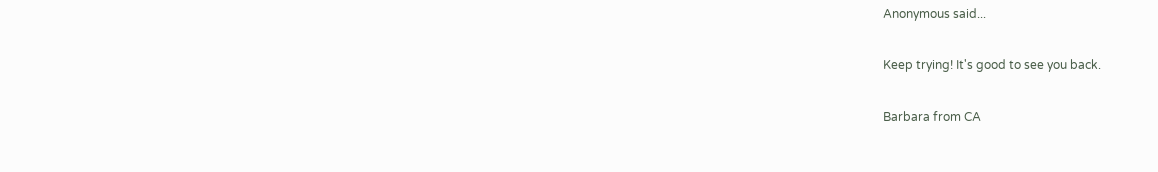Anonymous said...

Keep trying! It's good to see you back.

Barbara from CA